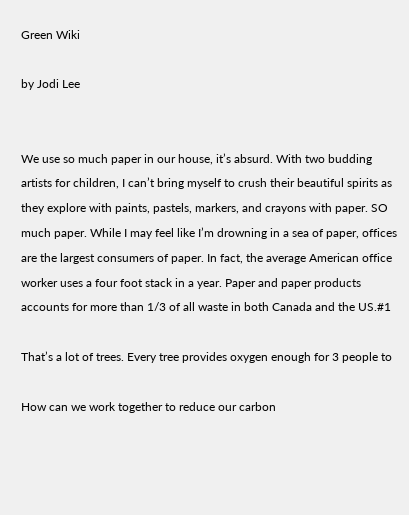Green Wiki

by Jodi Lee


We use so much paper in our house, it’s absurd. With two budding artists for children, I can’t bring myself to crush their beautiful spirits as they explore with paints, pastels, markers, and crayons with paper. SO much paper. While I may feel like I’m drowning in a sea of paper, offices are the largest consumers of paper. In fact, the average American office worker uses a four foot stack in a year. Paper and paper products accounts for more than 1/3 of all waste in both Canada and the US.#1

That’s a lot of trees. Every tree provides oxygen enough for 3 people to

How can we work together to reduce our carbon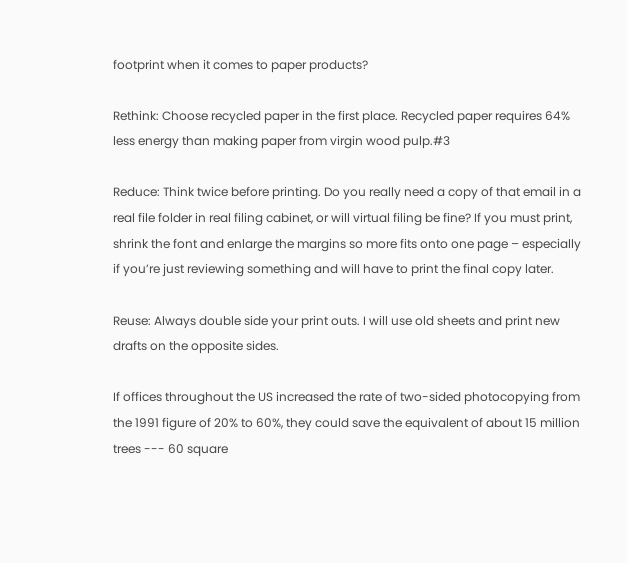footprint when it comes to paper products?

Rethink: Choose recycled paper in the first place. Recycled paper requires 64% less energy than making paper from virgin wood pulp.#3

Reduce: Think twice before printing. Do you really need a copy of that email in a real file folder in real filing cabinet, or will virtual filing be fine? If you must print, shrink the font and enlarge the margins so more fits onto one page – especially if you’re just reviewing something and will have to print the final copy later.

Reuse: Always double side your print outs. I will use old sheets and print new drafts on the opposite sides.

If offices throughout the US increased the rate of two-sided photocopying from the 1991 figure of 20% to 60%, they could save the equivalent of about 15 million trees --- 60 square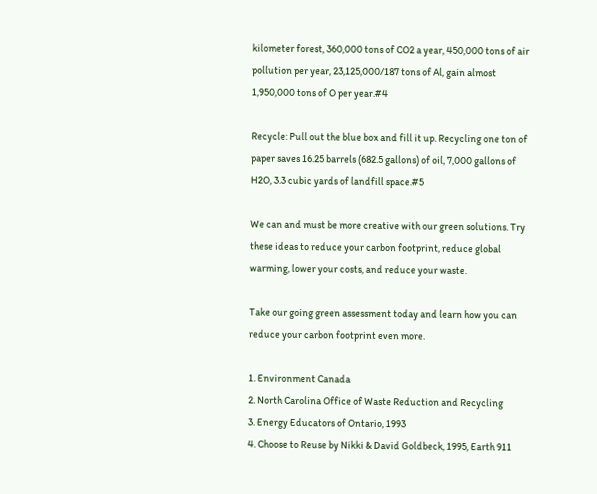kilometer forest, 360,000 tons of CO2 a year, 450,000 tons of air pollution per year, 23,125,000/187 tons of Al, gain almost 1,950,000 tons of O per year.#4

Recycle: Pull out the blue box and fill it up. Recycling one ton of paper saves 16.25 barrels (682.5 gallons) of oil, 7,000 gallons of H2O, 3.3 cubic yards of landfill space.#5

We can and must be more creative with our green solutions. Try these ideas to reduce your carbon footprint, reduce global warming, lower your costs, and reduce your waste.

Take our going green assessment today and learn how you can reduce your carbon footprint even more.

1. Environment Canada
2. North Carolina Office of Waste Reduction and Recycling
3. Energy Educators of Ontario, 1993
4. Choose to Reuse by Nikki & David Goldbeck, 1995, Earth 911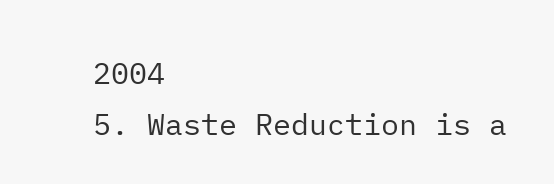2004
5. Waste Reduction is a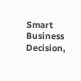Smart Business Decision,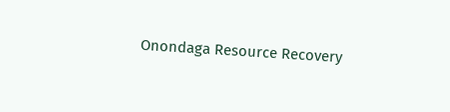Onondaga Resource Recovery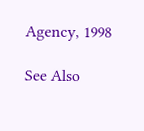Agency, 1998

See Also